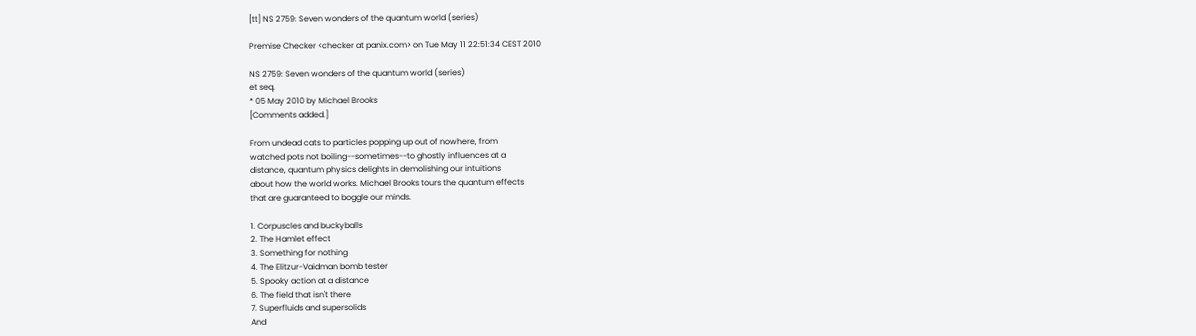[tt] NS 2759: Seven wonders of the quantum world (series)

Premise Checker <checker at panix.com> on Tue May 11 22:51:34 CEST 2010

NS 2759: Seven wonders of the quantum world (series)
et seq.
* 05 May 2010 by Michael Brooks
[Comments added.]

From undead cats to particles popping up out of nowhere, from
watched pots not boiling--sometimes--to ghostly influences at a
distance, quantum physics delights in demolishing our intuitions
about how the world works. Michael Brooks tours the quantum effects
that are guaranteed to boggle our minds.

1. Corpuscles and buckyballs
2. The Hamlet effect
3. Something for nothing
4. The Elitzur-Vaidman bomb tester
5. Spooky action at a distance
6. The field that isn't there
7. Superfluids and supersolids
And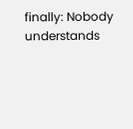finally: Nobody understands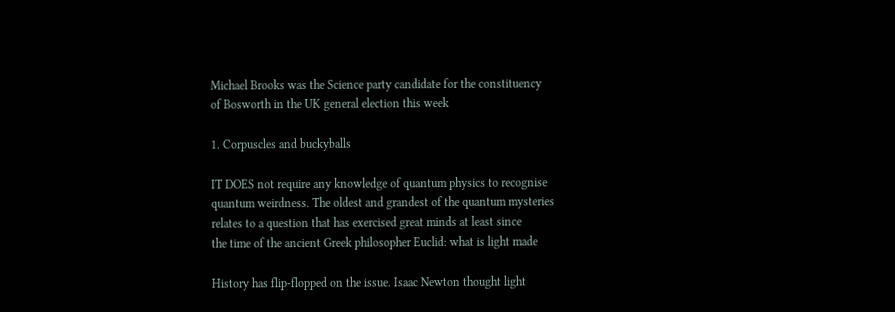Michael Brooks was the Science party candidate for the constituency
of Bosworth in the UK general election this week

1. Corpuscles and buckyballs

IT DOES not require any knowledge of quantum physics to recognise
quantum weirdness. The oldest and grandest of the quantum mysteries
relates to a question that has exercised great minds at least since
the time of the ancient Greek philosopher Euclid: what is light made

History has flip-flopped on the issue. Isaac Newton thought light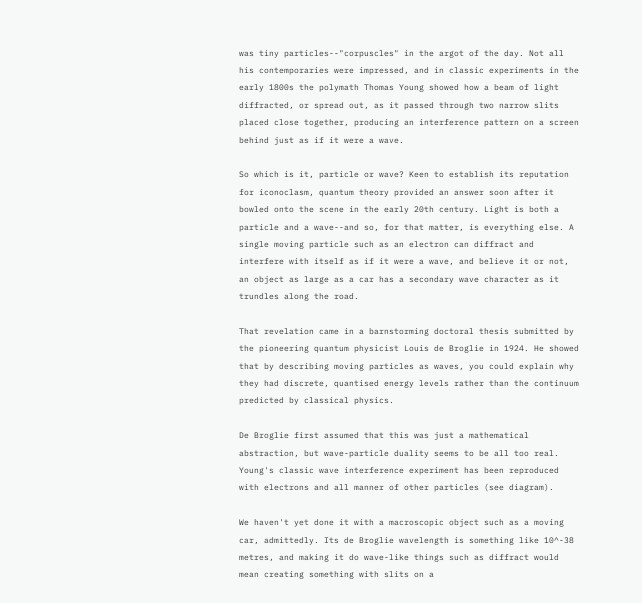was tiny particles--"corpuscles" in the argot of the day. Not all
his contemporaries were impressed, and in classic experiments in the
early 1800s the polymath Thomas Young showed how a beam of light
diffracted, or spread out, as it passed through two narrow slits
placed close together, producing an interference pattern on a screen
behind just as if it were a wave.

So which is it, particle or wave? Keen to establish its reputation
for iconoclasm, quantum theory provided an answer soon after it
bowled onto the scene in the early 20th century. Light is both a
particle and a wave--and so, for that matter, is everything else. A
single moving particle such as an electron can diffract and
interfere with itself as if it were a wave, and believe it or not,
an object as large as a car has a secondary wave character as it
trundles along the road.

That revelation came in a barnstorming doctoral thesis submitted by
the pioneering quantum physicist Louis de Broglie in 1924. He showed
that by describing moving particles as waves, you could explain why
they had discrete, quantised energy levels rather than the continuum
predicted by classical physics.

De Broglie first assumed that this was just a mathematical
abstraction, but wave-particle duality seems to be all too real.
Young's classic wave interference experiment has been reproduced
with electrons and all manner of other particles (see diagram).

We haven't yet done it with a macroscopic object such as a moving
car, admittedly. Its de Broglie wavelength is something like 10^-38
metres, and making it do wave-like things such as diffract would
mean creating something with slits on a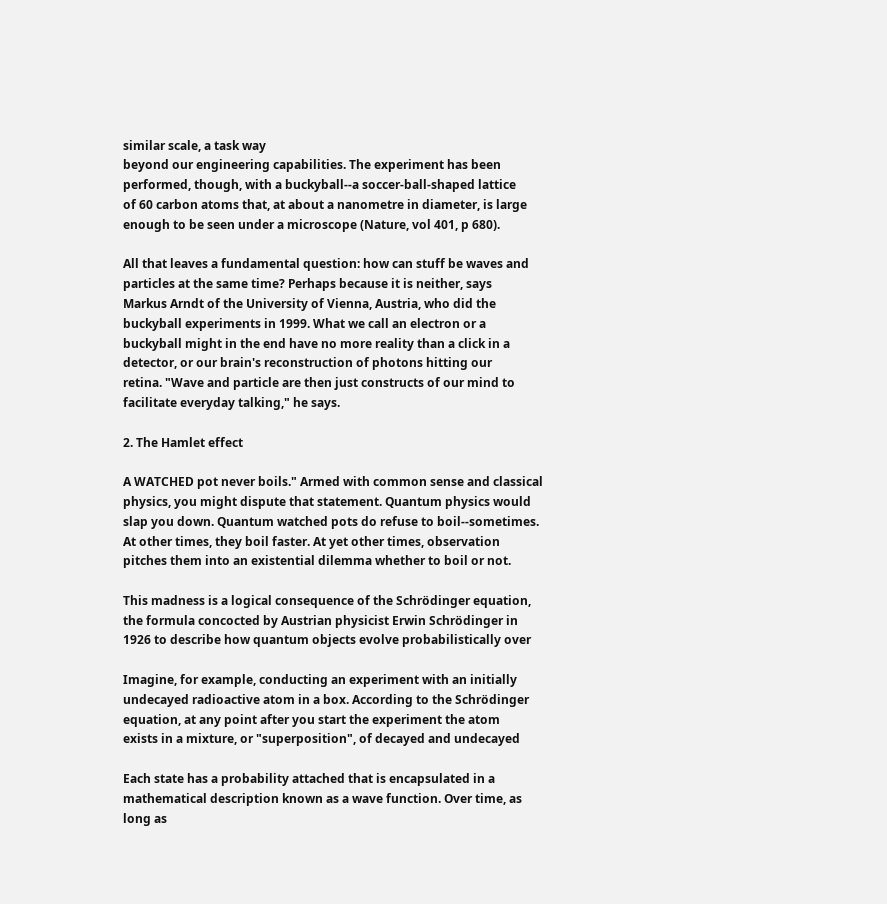similar scale, a task way
beyond our engineering capabilities. The experiment has been
performed, though, with a buckyball--a soccer-ball-shaped lattice
of 60 carbon atoms that, at about a nanometre in diameter, is large
enough to be seen under a microscope (Nature, vol 401, p 680).

All that leaves a fundamental question: how can stuff be waves and
particles at the same time? Perhaps because it is neither, says
Markus Arndt of the University of Vienna, Austria, who did the
buckyball experiments in 1999. What we call an electron or a
buckyball might in the end have no more reality than a click in a
detector, or our brain's reconstruction of photons hitting our
retina. "Wave and particle are then just constructs of our mind to
facilitate everyday talking," he says.

2. The Hamlet effect

A WATCHED pot never boils." Armed with common sense and classical
physics, you might dispute that statement. Quantum physics would
slap you down. Quantum watched pots do refuse to boil--sometimes.
At other times, they boil faster. At yet other times, observation
pitches them into an existential dilemma whether to boil or not.

This madness is a logical consequence of the Schrödinger equation,
the formula concocted by Austrian physicist Erwin Schrödinger in
1926 to describe how quantum objects evolve probabilistically over

Imagine, for example, conducting an experiment with an initially
undecayed radioactive atom in a box. According to the Schrödinger
equation, at any point after you start the experiment the atom
exists in a mixture, or "superposition", of decayed and undecayed

Each state has a probability attached that is encapsulated in a
mathematical description known as a wave function. Over time, as
long as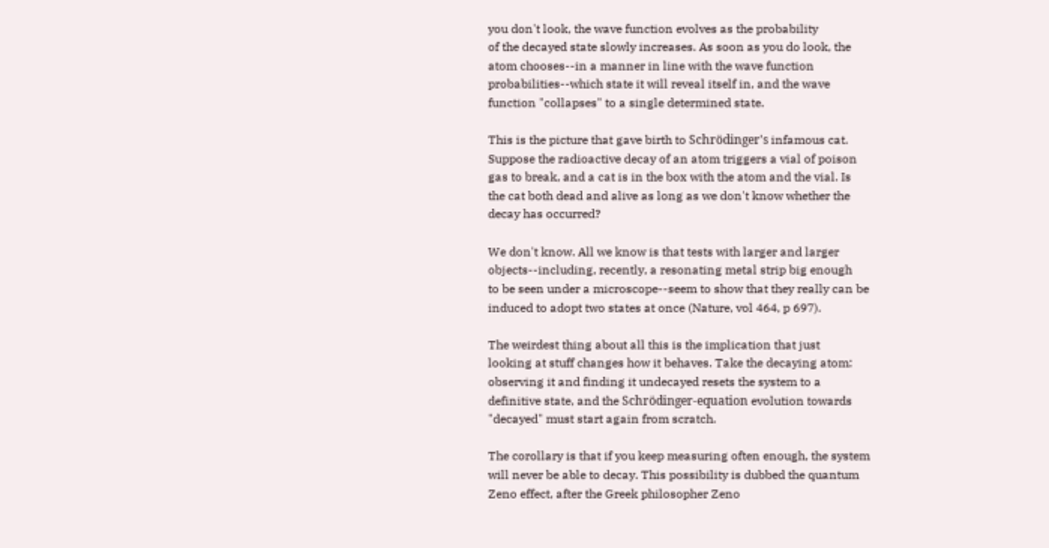you don't look, the wave function evolves as the probability
of the decayed state slowly increases. As soon as you do look, the
atom chooses--in a manner in line with the wave function
probabilities--which state it will reveal itself in, and the wave
function "collapses" to a single determined state.

This is the picture that gave birth to Schrödinger's infamous cat.
Suppose the radioactive decay of an atom triggers a vial of poison
gas to break, and a cat is in the box with the atom and the vial. Is
the cat both dead and alive as long as we don't know whether the
decay has occurred?

We don't know. All we know is that tests with larger and larger
objects--including, recently, a resonating metal strip big enough
to be seen under a microscope--seem to show that they really can be
induced to adopt two states at once (Nature, vol 464, p 697).

The weirdest thing about all this is the implication that just
looking at stuff changes how it behaves. Take the decaying atom:
observing it and finding it undecayed resets the system to a
definitive state, and the Schrödinger-equation evolution towards
"decayed" must start again from scratch.

The corollary is that if you keep measuring often enough, the system
will never be able to decay. This possibility is dubbed the quantum
Zeno effect, after the Greek philosopher Zeno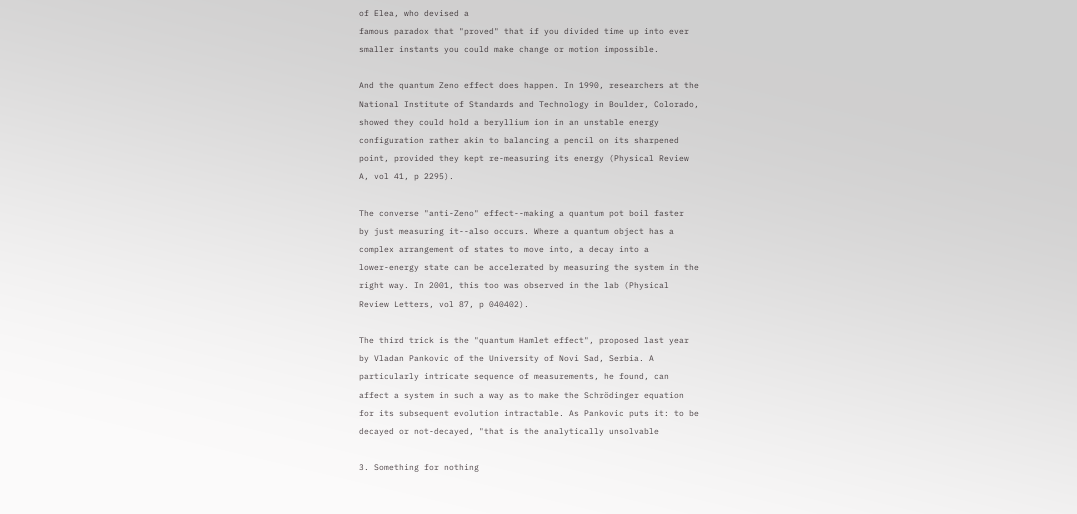of Elea, who devised a
famous paradox that "proved" that if you divided time up into ever
smaller instants you could make change or motion impossible.

And the quantum Zeno effect does happen. In 1990, researchers at the
National Institute of Standards and Technology in Boulder, Colorado,
showed they could hold a beryllium ion in an unstable energy
configuration rather akin to balancing a pencil on its sharpened
point, provided they kept re-measuring its energy (Physical Review
A, vol 41, p 2295).

The converse "anti-Zeno" effect--making a quantum pot boil faster
by just measuring it--also occurs. Where a quantum object has a
complex arrangement of states to move into, a decay into a
lower-energy state can be accelerated by measuring the system in the
right way. In 2001, this too was observed in the lab (Physical
Review Letters, vol 87, p 040402).

The third trick is the "quantum Hamlet effect", proposed last year
by Vladan Pankovic of the University of Novi Sad, Serbia. A
particularly intricate sequence of measurements, he found, can
affect a system in such a way as to make the Schrödinger equation
for its subsequent evolution intractable. As Pankovic puts it: to be
decayed or not-decayed, "that is the analytically unsolvable

3. Something for nothing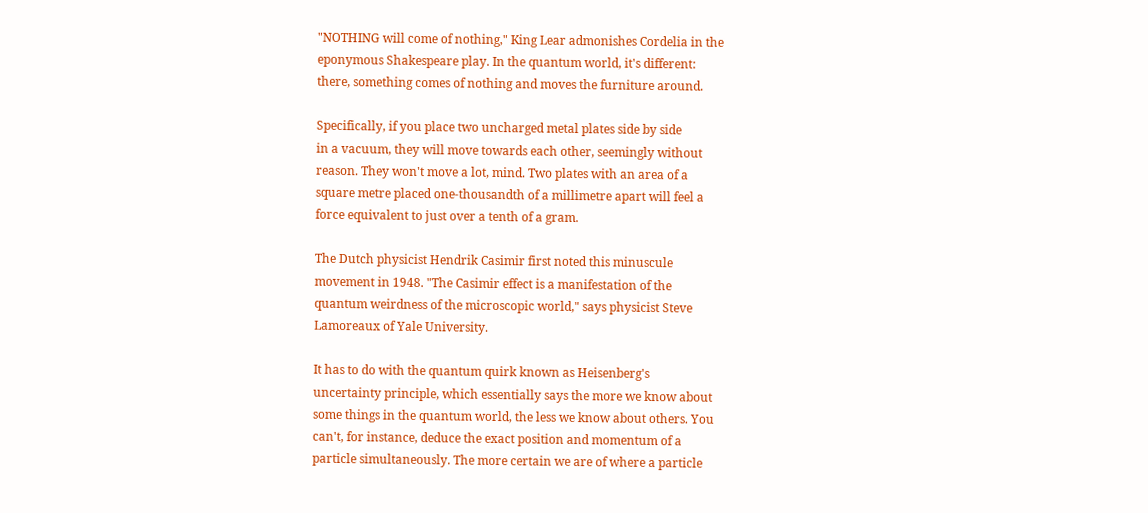"NOTHING will come of nothing," King Lear admonishes Cordelia in the
eponymous Shakespeare play. In the quantum world, it's different:
there, something comes of nothing and moves the furniture around.

Specifically, if you place two uncharged metal plates side by side
in a vacuum, they will move towards each other, seemingly without
reason. They won't move a lot, mind. Two plates with an area of a
square metre placed one-thousandth of a millimetre apart will feel a
force equivalent to just over a tenth of a gram.

The Dutch physicist Hendrik Casimir first noted this minuscule
movement in 1948. "The Casimir effect is a manifestation of the
quantum weirdness of the microscopic world," says physicist Steve
Lamoreaux of Yale University.

It has to do with the quantum quirk known as Heisenberg's
uncertainty principle, which essentially says the more we know about
some things in the quantum world, the less we know about others. You
can't, for instance, deduce the exact position and momentum of a
particle simultaneously. The more certain we are of where a particle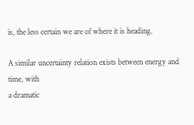is, the less certain we are of where it is heading.

A similar uncertainty relation exists between energy and time, with
a dramatic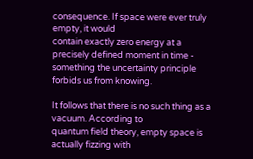consequence. If space were ever truly empty, it would
contain exactly zero energy at a precisely defined moment in time -
something the uncertainty principle forbids us from knowing.

It follows that there is no such thing as a vacuum. According to
quantum field theory, empty space is actually fizzing with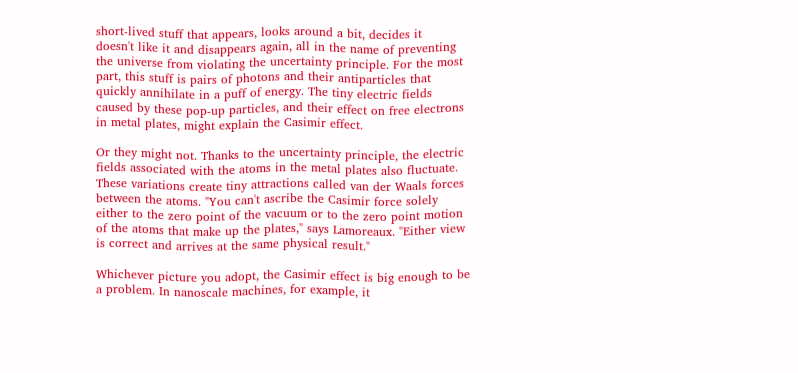short-lived stuff that appears, looks around a bit, decides it
doesn't like it and disappears again, all in the name of preventing
the universe from violating the uncertainty principle. For the most
part, this stuff is pairs of photons and their antiparticles that
quickly annihilate in a puff of energy. The tiny electric fields
caused by these pop-up particles, and their effect on free electrons
in metal plates, might explain the Casimir effect.

Or they might not. Thanks to the uncertainty principle, the electric
fields associated with the atoms in the metal plates also fluctuate.
These variations create tiny attractions called van der Waals forces
between the atoms. "You can't ascribe the Casimir force solely
either to the zero point of the vacuum or to the zero point motion
of the atoms that make up the plates," says Lamoreaux. "Either view
is correct and arrives at the same physical result."

Whichever picture you adopt, the Casimir effect is big enough to be
a problem. In nanoscale machines, for example, it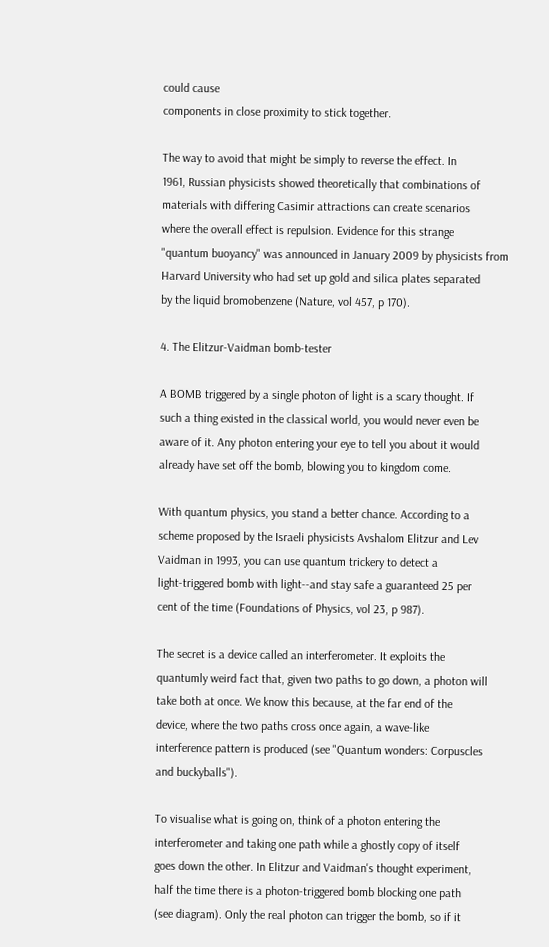could cause
components in close proximity to stick together.

The way to avoid that might be simply to reverse the effect. In
1961, Russian physicists showed theoretically that combinations of
materials with differing Casimir attractions can create scenarios
where the overall effect is repulsion. Evidence for this strange
"quantum buoyancy" was announced in January 2009 by physicists from
Harvard University who had set up gold and silica plates separated
by the liquid bromobenzene (Nature, vol 457, p 170).

4. The Elitzur-Vaidman bomb-tester

A BOMB triggered by a single photon of light is a scary thought. If
such a thing existed in the classical world, you would never even be
aware of it. Any photon entering your eye to tell you about it would
already have set off the bomb, blowing you to kingdom come.

With quantum physics, you stand a better chance. According to a
scheme proposed by the Israeli physicists Avshalom Elitzur and Lev
Vaidman in 1993, you can use quantum trickery to detect a
light-triggered bomb with light--and stay safe a guaranteed 25 per
cent of the time (Foundations of Physics, vol 23, p 987).

The secret is a device called an interferometer. It exploits the
quantumly weird fact that, given two paths to go down, a photon will
take both at once. We know this because, at the far end of the
device, where the two paths cross once again, a wave-like
interference pattern is produced (see "Quantum wonders: Corpuscles
and buckyballs").

To visualise what is going on, think of a photon entering the
interferometer and taking one path while a ghostly copy of itself
goes down the other. In Elitzur and Vaidman's thought experiment,
half the time there is a photon-triggered bomb blocking one path
(see diagram). Only the real photon can trigger the bomb, so if it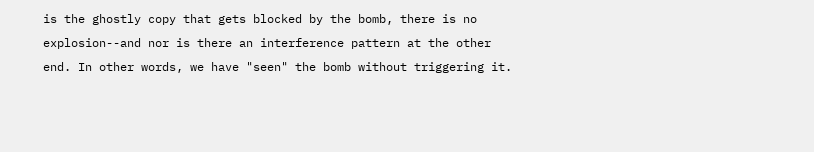is the ghostly copy that gets blocked by the bomb, there is no
explosion--and nor is there an interference pattern at the other
end. In other words, we have "seen" the bomb without triggering it.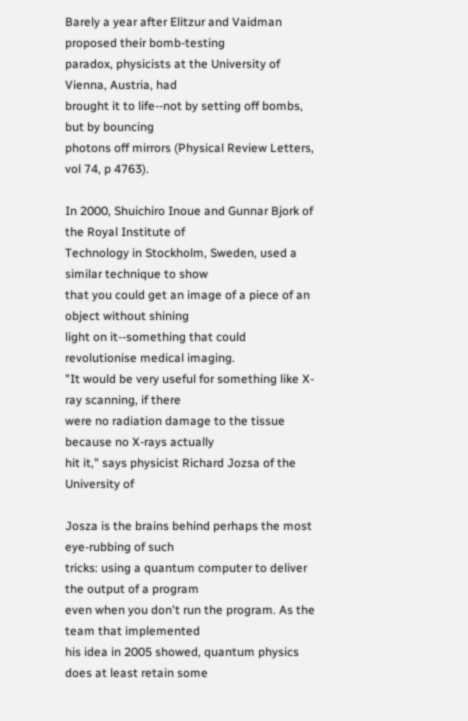Barely a year after Elitzur and Vaidman proposed their bomb-testing
paradox, physicists at the University of Vienna, Austria, had
brought it to life--not by setting off bombs, but by bouncing
photons off mirrors (Physical Review Letters, vol 74, p 4763).

In 2000, Shuichiro Inoue and Gunnar Bjork of the Royal Institute of
Technology in Stockholm, Sweden, used a similar technique to show
that you could get an image of a piece of an object without shining
light on it--something that could revolutionise medical imaging.
"It would be very useful for something like X-ray scanning, if there
were no radiation damage to the tissue because no X-rays actually
hit it," says physicist Richard Jozsa of the University of

Josza is the brains behind perhaps the most eye-rubbing of such
tricks: using a quantum computer to deliver the output of a program
even when you don't run the program. As the team that implemented
his idea in 2005 showed, quantum physics does at least retain some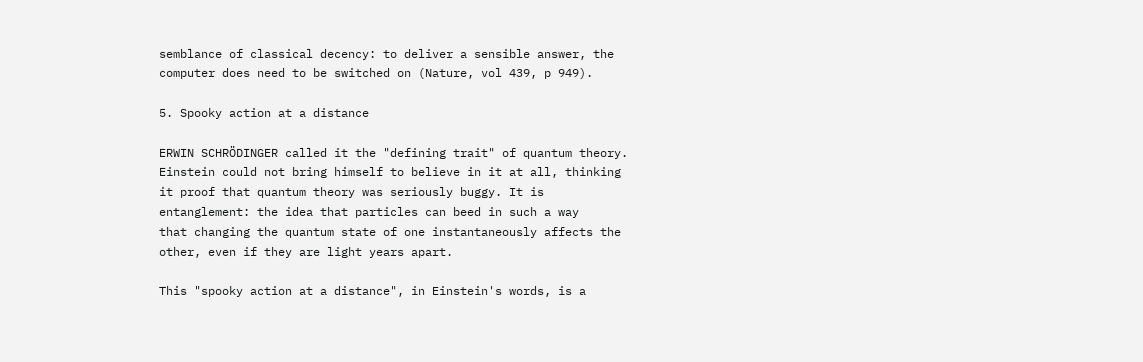semblance of classical decency: to deliver a sensible answer, the
computer does need to be switched on (Nature, vol 439, p 949).

5. Spooky action at a distance

ERWIN SCHRÖDINGER called it the "defining trait" of quantum theory.
Einstein could not bring himself to believe in it at all, thinking
it proof that quantum theory was seriously buggy. It is
entanglement: the idea that particles can beed in such a way
that changing the quantum state of one instantaneously affects the
other, even if they are light years apart.

This "spooky action at a distance", in Einstein's words, is a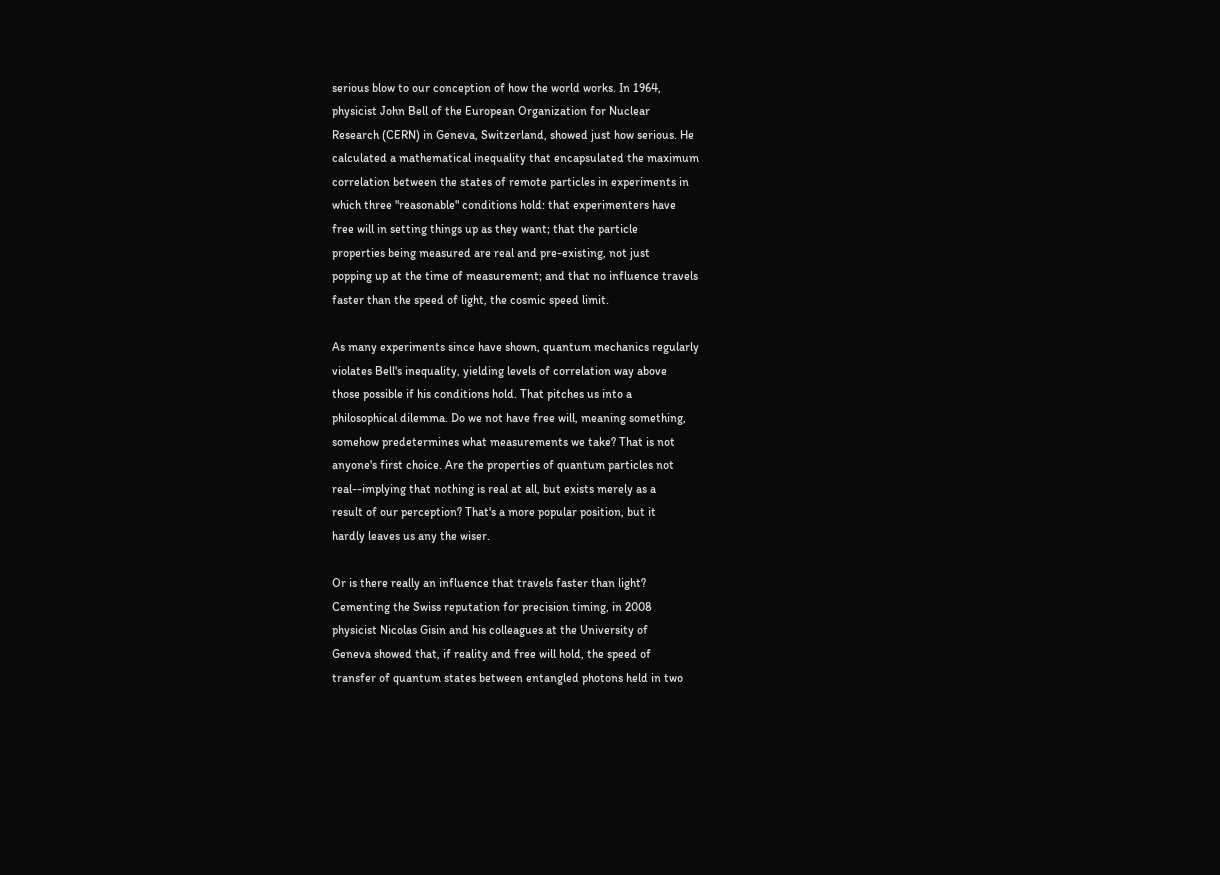serious blow to our conception of how the world works. In 1964,
physicist John Bell of the European Organization for Nuclear
Research (CERN) in Geneva, Switzerland, showed just how serious. He
calculated a mathematical inequality that encapsulated the maximum
correlation between the states of remote particles in experiments in
which three "reasonable" conditions hold: that experimenters have
free will in setting things up as they want; that the particle
properties being measured are real and pre-existing, not just
popping up at the time of measurement; and that no influence travels
faster than the speed of light, the cosmic speed limit.

As many experiments since have shown, quantum mechanics regularly
violates Bell's inequality, yielding levels of correlation way above
those possible if his conditions hold. That pitches us into a
philosophical dilemma. Do we not have free will, meaning something,
somehow predetermines what measurements we take? That is not
anyone's first choice. Are the properties of quantum particles not
real--implying that nothing is real at all, but exists merely as a
result of our perception? That's a more popular position, but it
hardly leaves us any the wiser.

Or is there really an influence that travels faster than light?
Cementing the Swiss reputation for precision timing, in 2008
physicist Nicolas Gisin and his colleagues at the University of
Geneva showed that, if reality and free will hold, the speed of
transfer of quantum states between entangled photons held in two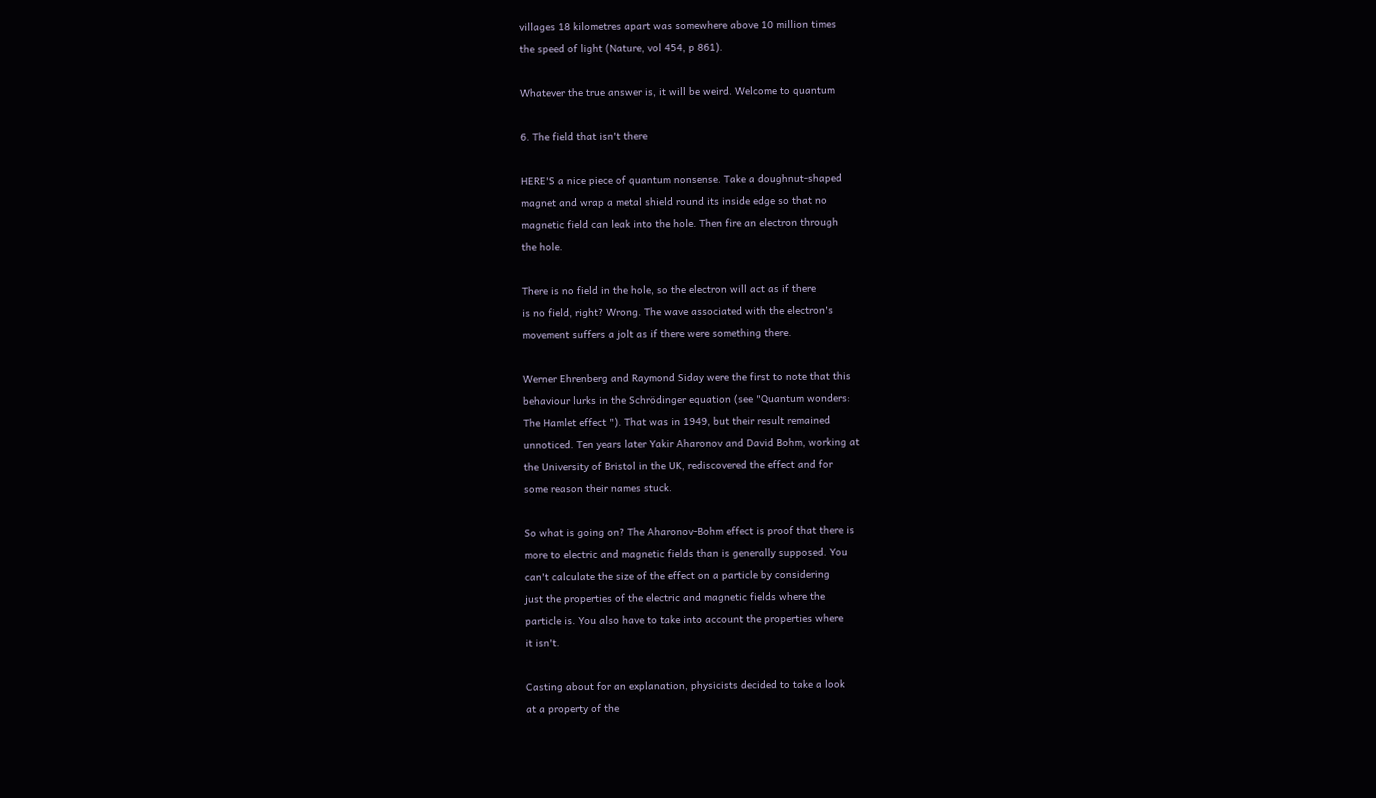villages 18 kilometres apart was somewhere above 10 million times
the speed of light (Nature, vol 454, p 861).

Whatever the true answer is, it will be weird. Welcome to quantum

6. The field that isn't there

HERE'S a nice piece of quantum nonsense. Take a doughnut-shaped
magnet and wrap a metal shield round its inside edge so that no
magnetic field can leak into the hole. Then fire an electron through
the hole.

There is no field in the hole, so the electron will act as if there
is no field, right? Wrong. The wave associated with the electron's
movement suffers a jolt as if there were something there.

Werner Ehrenberg and Raymond Siday were the first to note that this
behaviour lurks in the Schrödinger equation (see "Quantum wonders:
The Hamlet effect "). That was in 1949, but their result remained
unnoticed. Ten years later Yakir Aharonov and David Bohm, working at
the University of Bristol in the UK, rediscovered the effect and for
some reason their names stuck.

So what is going on? The Aharonov-Bohm effect is proof that there is
more to electric and magnetic fields than is generally supposed. You
can't calculate the size of the effect on a particle by considering
just the properties of the electric and magnetic fields where the
particle is. You also have to take into account the properties where
it isn't.

Casting about for an explanation, physicists decided to take a look
at a property of the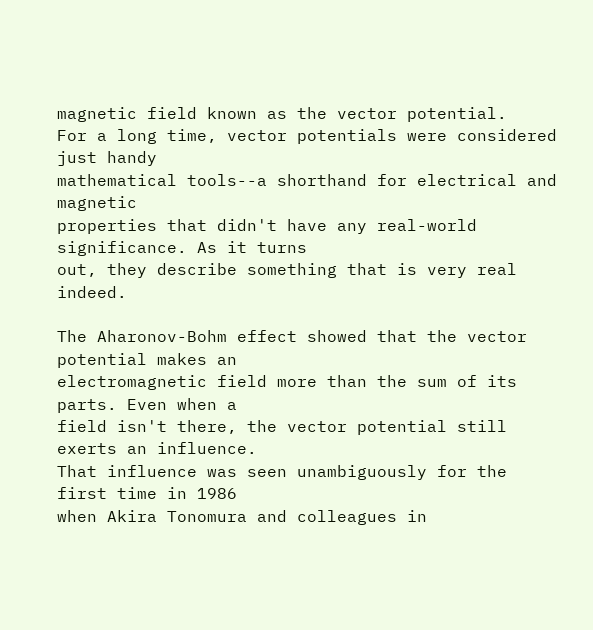magnetic field known as the vector potential.
For a long time, vector potentials were considered just handy
mathematical tools--a shorthand for electrical and magnetic
properties that didn't have any real-world significance. As it turns
out, they describe something that is very real indeed.

The Aharonov-Bohm effect showed that the vector potential makes an
electromagnetic field more than the sum of its parts. Even when a
field isn't there, the vector potential still exerts an influence.
That influence was seen unambiguously for the first time in 1986
when Akira Tonomura and colleagues in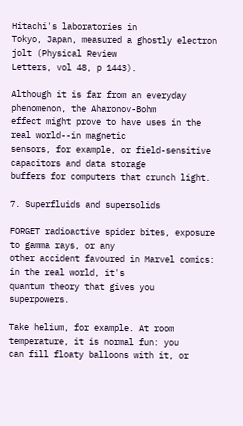Hitachi's laboratories in
Tokyo, Japan, measured a ghostly electron jolt (Physical Review
Letters, vol 48, p 1443).

Although it is far from an everyday phenomenon, the Aharonov-Bohm
effect might prove to have uses in the real world--in magnetic
sensors, for example, or field-sensitive capacitors and data storage
buffers for computers that crunch light.

7. Superfluids and supersolids

FORGET radioactive spider bites, exposure to gamma rays, or any
other accident favoured in Marvel comics: in the real world, it's
quantum theory that gives you superpowers.

Take helium, for example. At room temperature, it is normal fun: you
can fill floaty balloons with it, or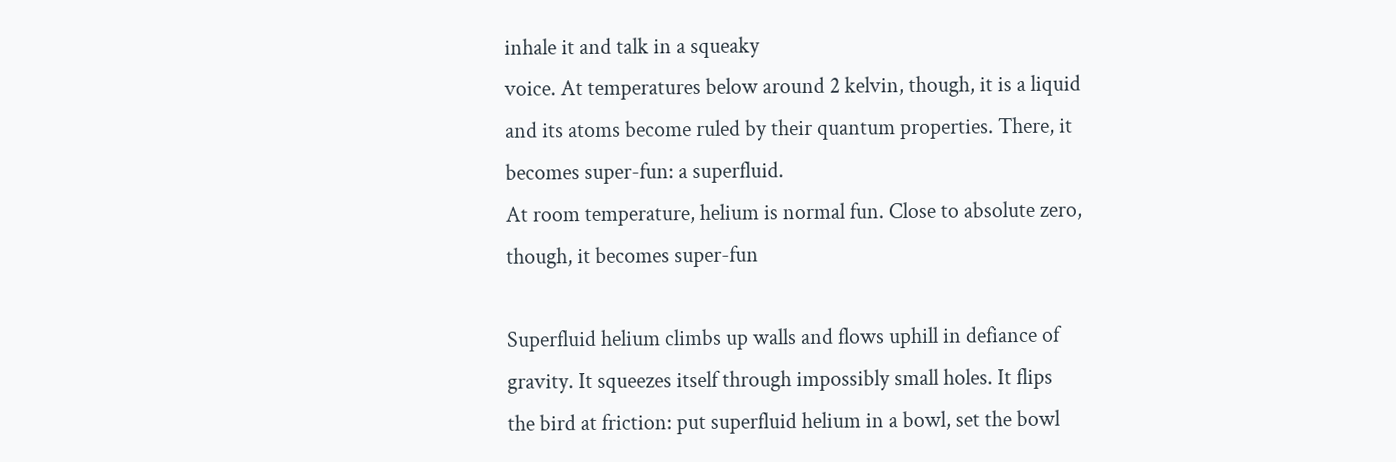inhale it and talk in a squeaky
voice. At temperatures below around 2 kelvin, though, it is a liquid
and its atoms become ruled by their quantum properties. There, it
becomes super-fun: a superfluid.
At room temperature, helium is normal fun. Close to absolute zero,
though, it becomes super-fun

Superfluid helium climbs up walls and flows uphill in defiance of
gravity. It squeezes itself through impossibly small holes. It flips
the bird at friction: put superfluid helium in a bowl, set the bowl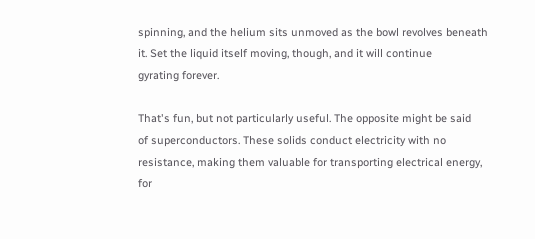spinning, and the helium sits unmoved as the bowl revolves beneath
it. Set the liquid itself moving, though, and it will continue
gyrating forever.

That's fun, but not particularly useful. The opposite might be said
of superconductors. These solids conduct electricity with no
resistance, making them valuable for transporting electrical energy,
for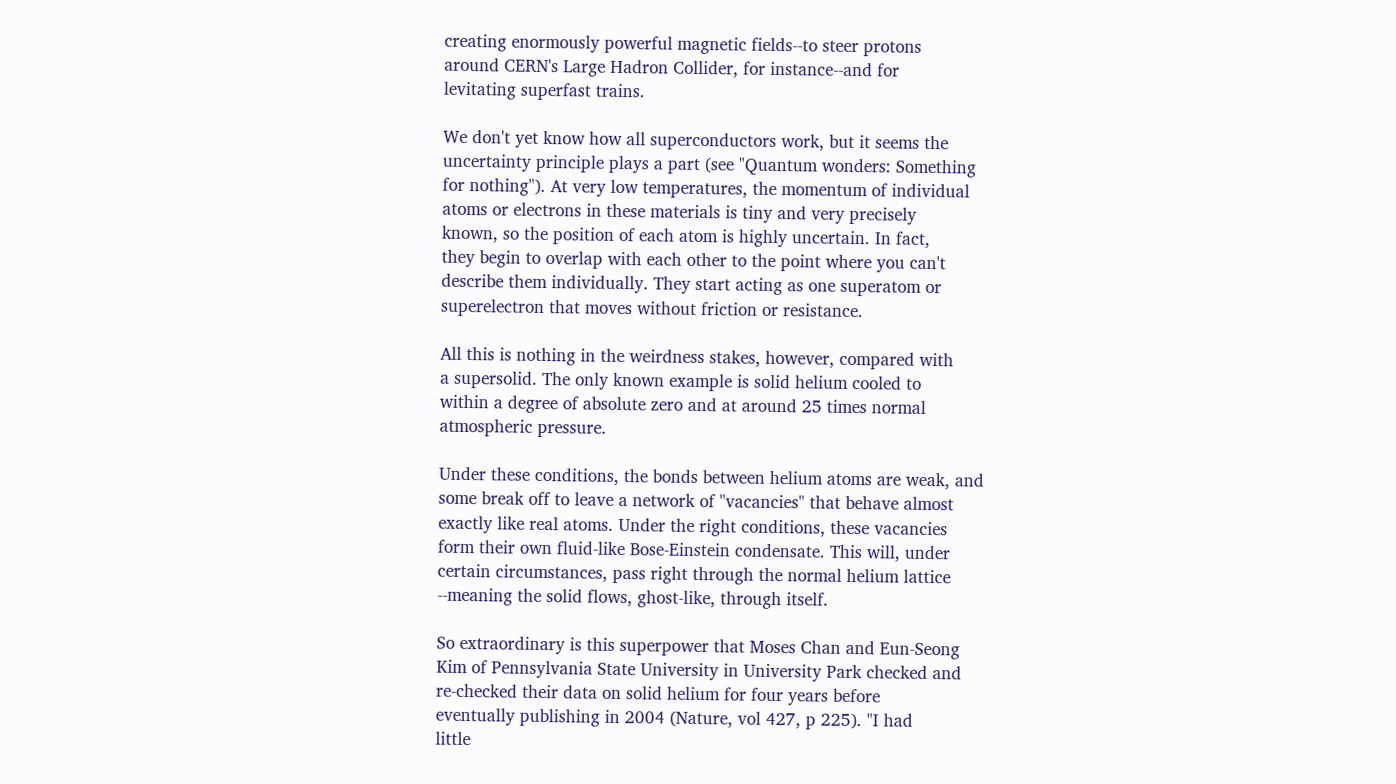creating enormously powerful magnetic fields--to steer protons
around CERN's Large Hadron Collider, for instance--and for
levitating superfast trains.

We don't yet know how all superconductors work, but it seems the
uncertainty principle plays a part (see "Quantum wonders: Something
for nothing"). At very low temperatures, the momentum of individual
atoms or electrons in these materials is tiny and very precisely
known, so the position of each atom is highly uncertain. In fact,
they begin to overlap with each other to the point where you can't
describe them individually. They start acting as one superatom or
superelectron that moves without friction or resistance.

All this is nothing in the weirdness stakes, however, compared with
a supersolid. The only known example is solid helium cooled to
within a degree of absolute zero and at around 25 times normal
atmospheric pressure.

Under these conditions, the bonds between helium atoms are weak, and
some break off to leave a network of "vacancies" that behave almost
exactly like real atoms. Under the right conditions, these vacancies
form their own fluid-like Bose-Einstein condensate. This will, under
certain circumstances, pass right through the normal helium lattice
--meaning the solid flows, ghost-like, through itself.

So extraordinary is this superpower that Moses Chan and Eun-Seong
Kim of Pennsylvania State University in University Park checked and
re-checked their data on solid helium for four years before
eventually publishing in 2004 (Nature, vol 427, p 225). "I had
little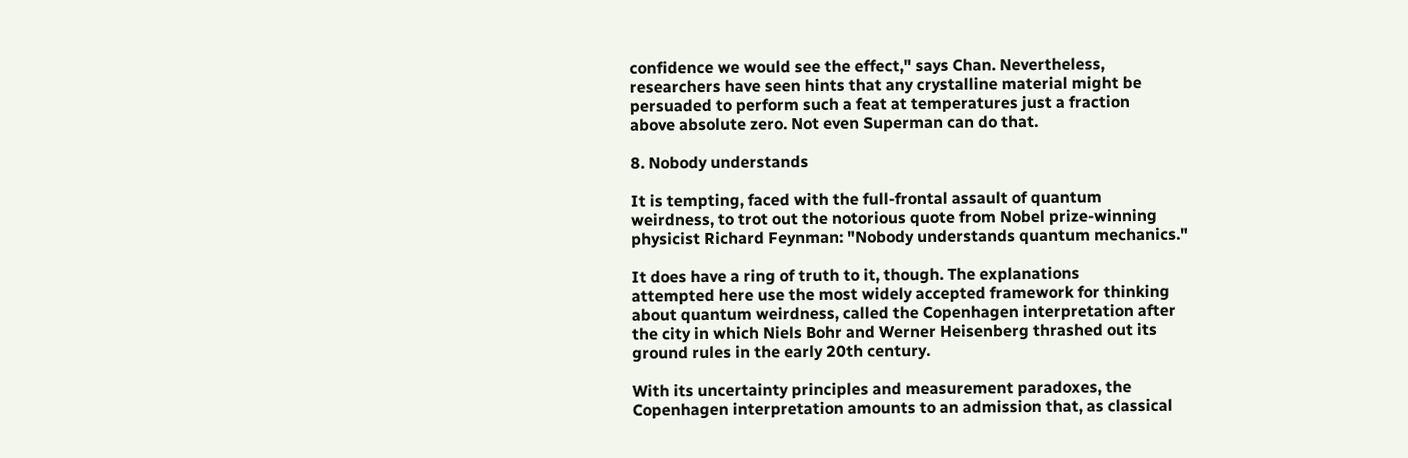confidence we would see the effect," says Chan. Nevertheless,
researchers have seen hints that any crystalline material might be
persuaded to perform such a feat at temperatures just a fraction
above absolute zero. Not even Superman can do that.

8. Nobody understands

It is tempting, faced with the full-frontal assault of quantum
weirdness, to trot out the notorious quote from Nobel prize-winning
physicist Richard Feynman: "Nobody understands quantum mechanics."

It does have a ring of truth to it, though. The explanations
attempted here use the most widely accepted framework for thinking
about quantum weirdness, called the Copenhagen interpretation after
the city in which Niels Bohr and Werner Heisenberg thrashed out its
ground rules in the early 20th century.

With its uncertainty principles and measurement paradoxes, the
Copenhagen interpretation amounts to an admission that, as classical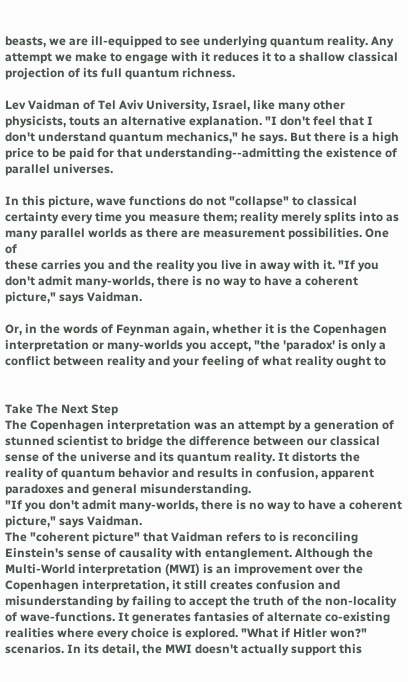beasts, we are ill-equipped to see underlying quantum reality. Any
attempt we make to engage with it reduces it to a shallow classical
projection of its full quantum richness.

Lev Vaidman of Tel Aviv University, Israel, like many other
physicists, touts an alternative explanation. "I don't feel that I
don't understand quantum mechanics," he says. But there is a high
price to be paid for that understanding--admitting the existence of
parallel universes.

In this picture, wave functions do not "collapse" to classical
certainty every time you measure them; reality merely splits into as
many parallel worlds as there are measurement possibilities. One of
these carries you and the reality you live in away with it. "If you
don't admit many-worlds, there is no way to have a coherent
picture," says Vaidman.

Or, in the words of Feynman again, whether it is the Copenhagen
interpretation or many-worlds you accept, "the 'paradox' is only a
conflict between reality and your feeling of what reality ought to


Take The Next Step
The Copenhagen interpretation was an attempt by a generation of
stunned scientist to bridge the difference between our classical
sense of the universe and its quantum reality. It distorts the
reality of quantum behavior and results in confusion, apparent
paradoxes and general misunderstanding.
"If you don't admit many-worlds, there is no way to have a coherent
picture," says Vaidman.
The "coherent picture" that Vaidman refers to is reconciling
Einstein's sense of causality with entanglement. Although the
Multi-World interpretation (MWI) is an improvement over the
Copenhagen interpretation, it still creates confusion and
misunderstanding by failing to accept the truth of the non-locality
of wave-functions. It generates fantasies of alternate co-existing
realities where every choice is explored. "What if Hitler won?"
scenarios. In its detail, the MWI doesn't actually support this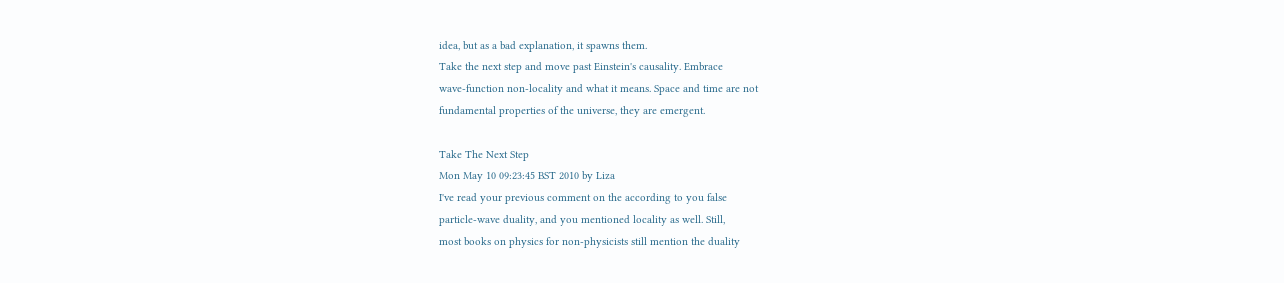idea, but as a bad explanation, it spawns them.
Take the next step and move past Einstein's causality. Embrace
wave-function non-locality and what it means. Space and time are not
fundamental properties of the universe, they are emergent.

Take The Next Step
Mon May 10 09:23:45 BST 2010 by Liza
I've read your previous comment on the according to you false
particle-wave duality, and you mentioned locality as well. Still,
most books on physics for non-physicists still mention the duality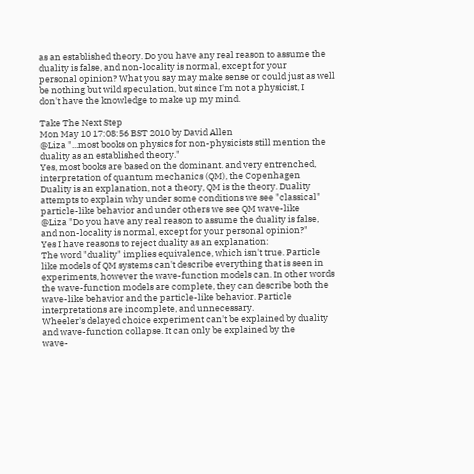as an established theory. Do you have any real reason to assume the
duality is false, and non-locality is normal, except for your
personal opinion? What you say may make sense or could just as well
be nothing but wild speculation, but since I'm not a physicist, I
don't have the knowledge to make up my mind.

Take The Next Step
Mon May 10 17:08:56 BST 2010 by David Allen
@Liza "...most books on physics for non-physicists still mention the
duality as an established theory."
Yes, most books are based on the dominant. and very entrenched,
interpretation of quantum mechanics (QM), the Copenhagen
Duality is an explanation, not a theory, QM is the theory. Duality
attempts to explain why under some conditions we see "classical"
particle-like behavior and under others we see QM wave-like
@Liza "Do you have any real reason to assume the duality is false,
and non-locality is normal, except for your personal opinion?"
Yes I have reasons to reject duality as an explanation:
The word "duality" implies equivalence, which isn't true. Particle
like models of QM systems can't describe everything that is seen in
experiments, however the wave-function models can. In other words
the wave-function models are complete, they can describe both the
wave-like behavior and the particle-like behavior. Particle
interpretations are incomplete, and unnecessary.
Wheeler's delayed choice experiment can't be explained by duality
and wave-function collapse. It can only be explained by the
wave-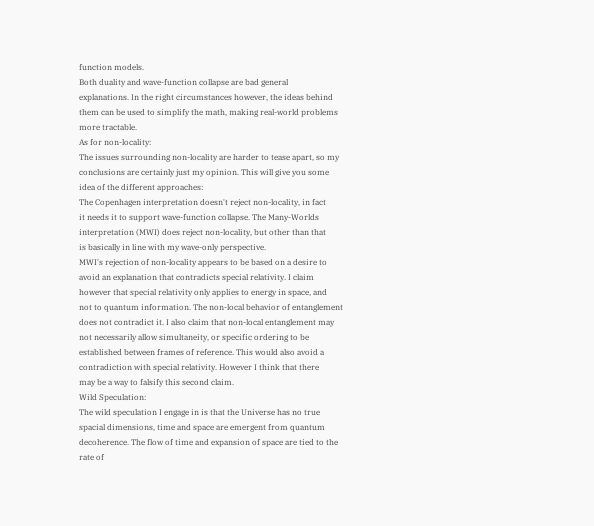function models.
Both duality and wave-function collapse are bad general
explanations. In the right circumstances however, the ideas behind
them can be used to simplify the math, making real-world problems
more tractable.
As for non-locality:
The issues surrounding non-locality are harder to tease apart, so my
conclusions are certainly just my opinion. This will give you some
idea of the different approaches:
The Copenhagen interpretation doesn't reject non-locality, in fact
it needs it to support wave-function collapse. The Many-Worlds
interpretation (MWI) does reject non-locality, but other than that
is basically in line with my wave-only perspective.
MWI's rejection of non-locality appears to be based on a desire to
avoid an explanation that contradicts special relativity. I claim
however that special relativity only applies to energy in space, and
not to quantum information. The non-local behavior of entanglement
does not contradict it. I also claim that non-local entanglement may
not necessarily allow simultaneity, or specific ordering to be
established between frames of reference. This would also avoid a
contradiction with special relativity. However I think that there
may be a way to falsify this second claim.
Wild Speculation:
The wild speculation I engage in is that the Universe has no true
spacial dimensions, time and space are emergent from quantum
decoherence. The flow of time and expansion of space are tied to the
rate of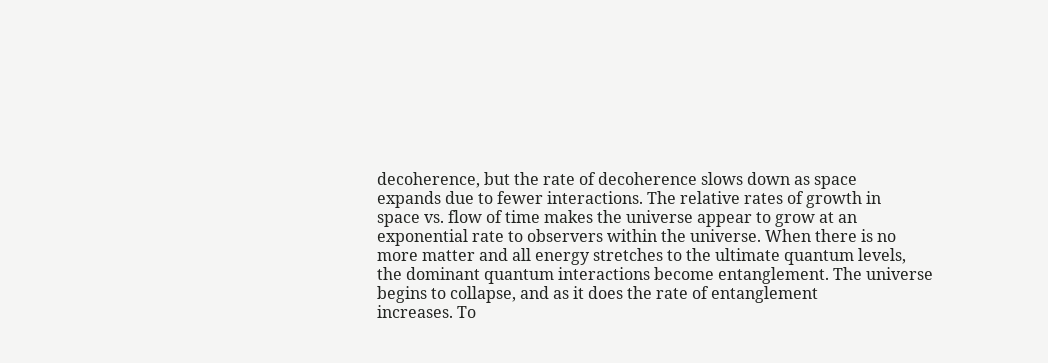decoherence, but the rate of decoherence slows down as space
expands due to fewer interactions. The relative rates of growth in
space vs. flow of time makes the universe appear to grow at an
exponential rate to observers within the universe. When there is no
more matter and all energy stretches to the ultimate quantum levels,
the dominant quantum interactions become entanglement. The universe
begins to collapse, and as it does the rate of entanglement
increases. To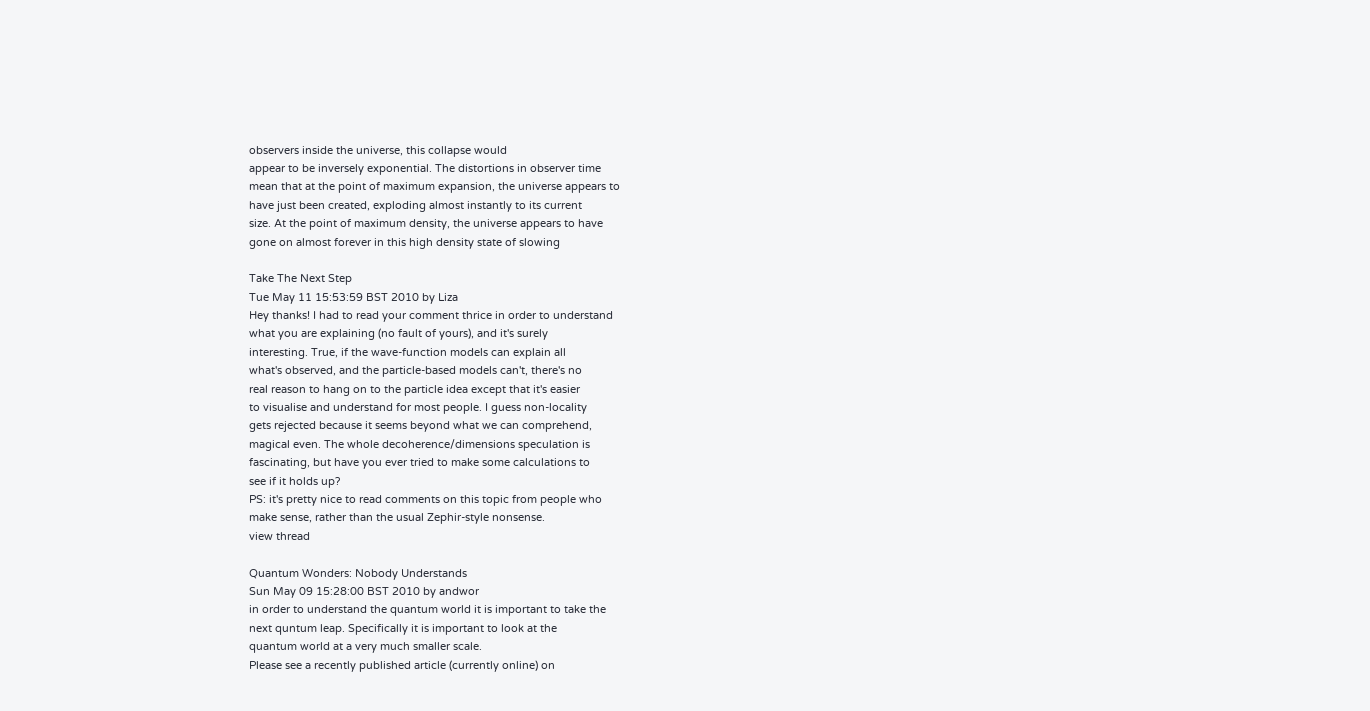observers inside the universe, this collapse would
appear to be inversely exponential. The distortions in observer time
mean that at the point of maximum expansion, the universe appears to
have just been created, exploding almost instantly to its current
size. At the point of maximum density, the universe appears to have
gone on almost forever in this high density state of slowing

Take The Next Step
Tue May 11 15:53:59 BST 2010 by Liza
Hey thanks! I had to read your comment thrice in order to understand
what you are explaining (no fault of yours), and it's surely
interesting. True, if the wave-function models can explain all
what's observed, and the particle-based models can't, there's no
real reason to hang on to the particle idea except that it's easier
to visualise and understand for most people. I guess non-locality
gets rejected because it seems beyond what we can comprehend,
magical even. The whole decoherence/dimensions speculation is
fascinating, but have you ever tried to make some calculations to
see if it holds up?
PS: it's pretty nice to read comments on this topic from people who
make sense, rather than the usual Zephir-style nonsense.
view thread

Quantum Wonders: Nobody Understands
Sun May 09 15:28:00 BST 2010 by andwor
in order to understand the quantum world it is important to take the
next quntum leap. Specifically it is important to look at the
quantum world at a very much smaller scale.
Please see a recently published article (currently online) on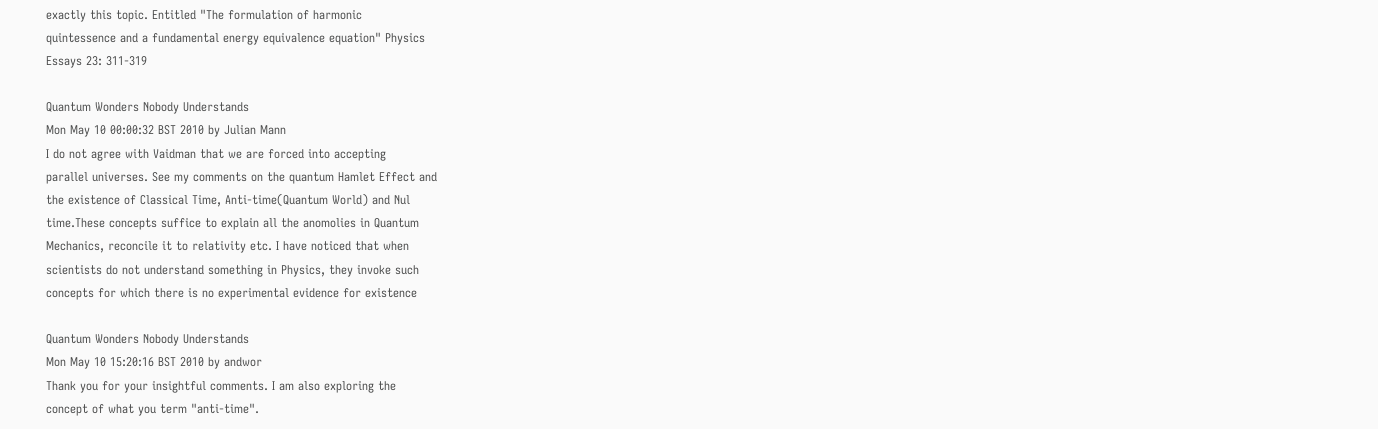exactly this topic. Entitled "The formulation of harmonic
quintessence and a fundamental energy equivalence equation" Physics
Essays 23: 311-319

Quantum Wonders Nobody Understands
Mon May 10 00:00:32 BST 2010 by Julian Mann
I do not agree with Vaidman that we are forced into accepting
parallel universes. See my comments on the quantum Hamlet Effect and
the existence of Classical Time, Anti-time(Quantum World) and Nul
time.These concepts suffice to explain all the anomolies in Quantum
Mechanics, reconcile it to relativity etc. I have noticed that when
scientists do not understand something in Physics, they invoke such
concepts for which there is no experimental evidence for existence

Quantum Wonders Nobody Understands
Mon May 10 15:20:16 BST 2010 by andwor
Thank you for your insightful comments. I am also exploring the
concept of what you term "anti-time".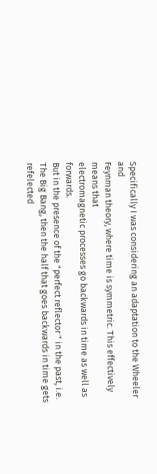Specifically I was considering an adaptation to the Wheeler and
Feynman theory, where time is symmetric. This effectively means that
electromagnetic processes go backwards in time as well as forwards.
But in the presence of the "perfect reflector " in the past, i.e.
The Big Bang, then the half that goes backwards in time gets
refelected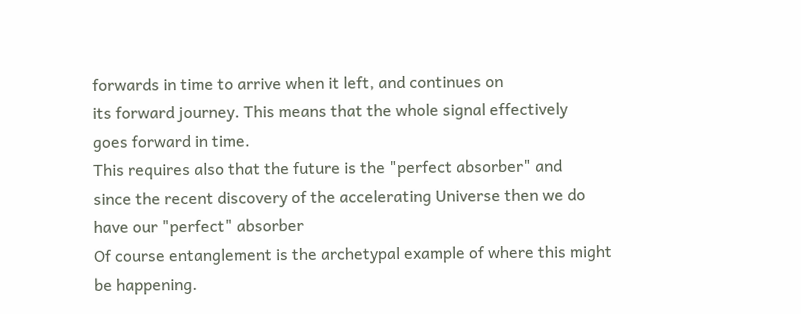forwards in time to arrive when it left, and continues on
its forward journey. This means that the whole signal effectively
goes forward in time.
This requires also that the future is the "perfect absorber" and
since the recent discovery of the accelerating Universe then we do
have our "perfect" absorber
Of course entanglement is the archetypal example of where this might
be happening.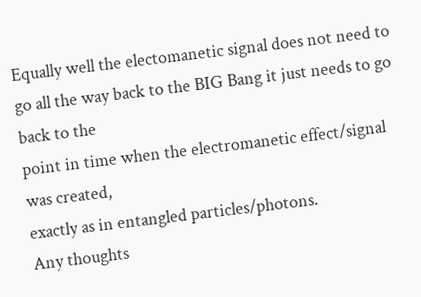Equally well the electomanetic signal does not need to
go all the way back to the BIG Bang it just needs to go back to the
point in time when the electromanetic effect/signal was created,
exactly as in entangled particles/photons.
Any thoughts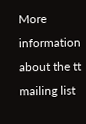More information about the tt mailing list